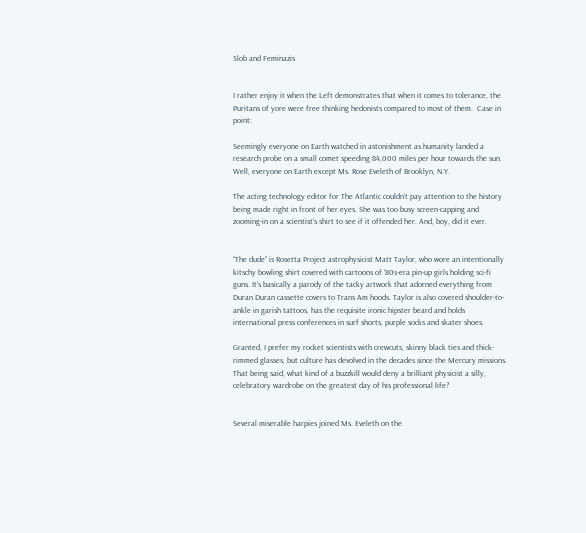Slob and Feminazis


I rather enjoy it when the Left demonstrates that when it comes to tolerance, the Puritans of yore were free thinking hedonists compared to most of them.  Case in point:

Seemingly everyone on Earth watched in astonishment as humanity landed a research probe on a small comet speeding 84,000 miles per hour towards the sun. Well, everyone on Earth except Ms. Rose Eveleth of Brooklyn, N.Y.

The acting technology editor for The Atlantic couldn’t pay attention to the history being made right in front of her eyes. She was too busy screen-capping and zooming-in on a scientist’s shirt to see if it offended her. And, boy, did it ever.


“The dude” is Rosetta Project astrophysicist Matt Taylor, who wore an intentionally kitschy bowling shirt covered with cartoons of ’80s-era pin-up girls holding sci-fi guns. It’s basically a parody of the tacky artwork that adorned everything from Duran Duran cassette covers to Trans Am hoods. Taylor is also covered shoulder-to-ankle in garish tattoos, has the requisite ironic hipster beard and holds international press conferences in surf shorts, purple socks and skater shoes.

Granted, I prefer my rocket scientists with crewcuts, skinny black ties and thick-rimmed glasses, but culture has devolved in the decades since the Mercury missions. That being said, what kind of a buzzkill would deny a brilliant physicist a silly, celebratory wardrobe on the greatest day of his professional life?


Several miserable harpies joined Ms. Eveleth on the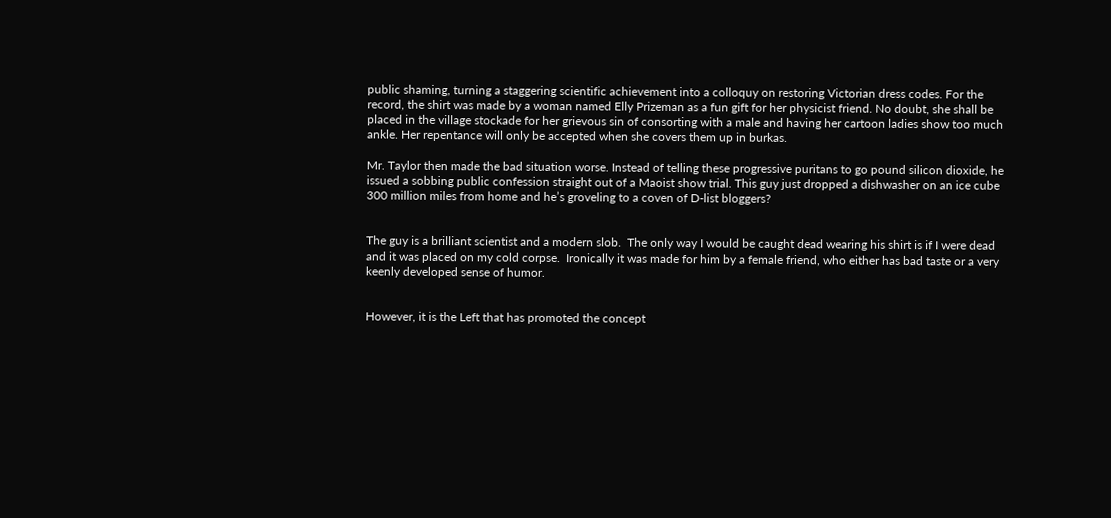public shaming, turning a staggering scientific achievement into a colloquy on restoring Victorian dress codes. For the record, the shirt was made by a woman named Elly Prizeman as a fun gift for her physicist friend. No doubt, she shall be placed in the village stockade for her grievous sin of consorting with a male and having her cartoon ladies show too much ankle. Her repentance will only be accepted when she covers them up in burkas.

Mr. Taylor then made the bad situation worse. Instead of telling these progressive puritans to go pound silicon dioxide, he issued a sobbing public confession straight out of a Maoist show trial. This guy just dropped a dishwasher on an ice cube 300 million miles from home and he’s groveling to a coven of D-list bloggers?


The guy is a brilliant scientist and a modern slob.  The only way I would be caught dead wearing his shirt is if I were dead and it was placed on my cold corpse.  Ironically it was made for him by a female friend, who either has bad taste or a very keenly developed sense of humor.


However, it is the Left that has promoted the concept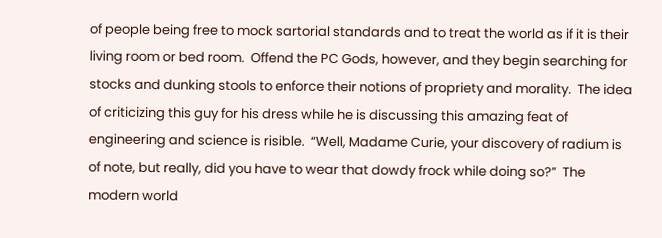of people being free to mock sartorial standards and to treat the world as if it is their living room or bed room.  Offend the PC Gods, however, and they begin searching for stocks and dunking stools to enforce their notions of propriety and morality.  The idea of criticizing this guy for his dress while he is discussing this amazing feat of engineering and science is risible.  “Well, Madame Curie, your discovery of radium is of note, but really, did you have to wear that dowdy frock while doing so?”  The modern world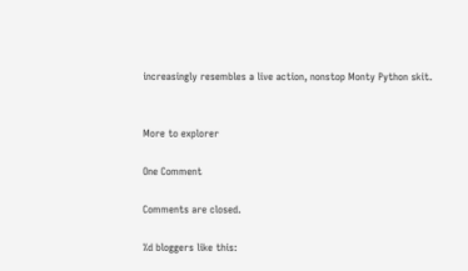increasingly resembles a live action, nonstop Monty Python skit.


More to explorer

One Comment

Comments are closed.

%d bloggers like this: